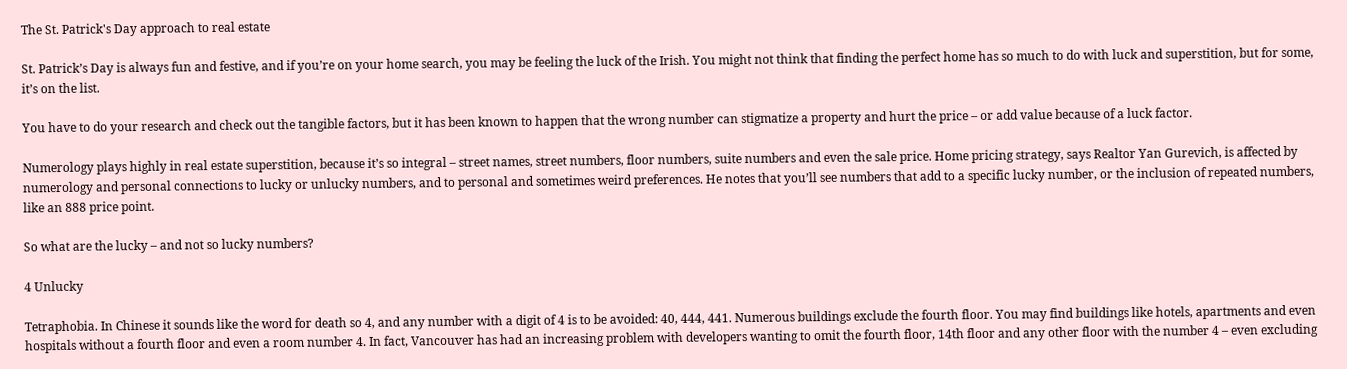The St. Patrick's Day approach to real estate

St. Patrick’s Day is always fun and festive, and if you’re on your home search, you may be feeling the luck of the Irish. You might not think that finding the perfect home has so much to do with luck and superstition, but for some, it’s on the list.

You have to do your research and check out the tangible factors, but it has been known to happen that the wrong number can stigmatize a property and hurt the price – or add value because of a luck factor.

Numerology plays highly in real estate superstition, because it’s so integral – street names, street numbers, floor numbers, suite numbers and even the sale price. Home pricing strategy, says Realtor Yan Gurevich, is affected by numerology and personal connections to lucky or unlucky numbers, and to personal and sometimes weird preferences. He notes that you’ll see numbers that add to a specific lucky number, or the inclusion of repeated numbers, like an 888 price point.

So what are the lucky – and not so lucky numbers?

4 Unlucky

Tetraphobia. In Chinese it sounds like the word for death so 4, and any number with a digit of 4 is to be avoided: 40, 444, 441. Numerous buildings exclude the fourth floor. You may find buildings like hotels, apartments and even hospitals without a fourth floor and even a room number 4. In fact, Vancouver has had an increasing problem with developers wanting to omit the fourth floor, 14th floor and any other floor with the number 4 – even excluding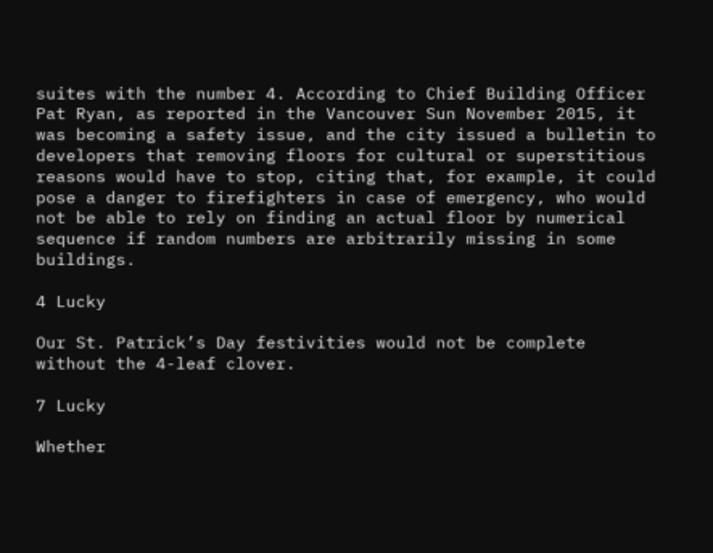suites with the number 4. According to Chief Building Officer Pat Ryan, as reported in the Vancouver Sun November 2015, it was becoming a safety issue, and the city issued a bulletin to developers that removing floors for cultural or superstitious reasons would have to stop, citing that, for example, it could pose a danger to firefighters in case of emergency, who would not be able to rely on finding an actual floor by numerical sequence if random numbers are arbitrarily missing in some buildings.

4 Lucky

Our St. Patrick’s Day festivities would not be complete without the 4-leaf clover.

7 Lucky

Whether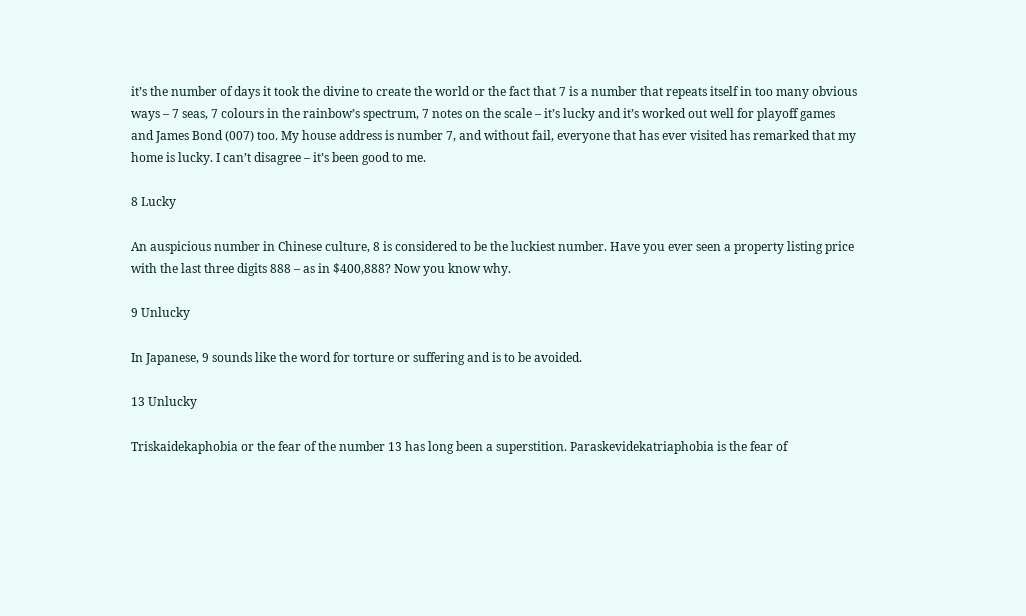it’s the number of days it took the divine to create the world or the fact that 7 is a number that repeats itself in too many obvious ways – 7 seas, 7 colours in the rainbow’s spectrum, 7 notes on the scale – it’s lucky and it’s worked out well for playoff games and James Bond (007) too. My house address is number 7, and without fail, everyone that has ever visited has remarked that my home is lucky. I can’t disagree – it’s been good to me.

8 Lucky

An auspicious number in Chinese culture, 8 is considered to be the luckiest number. Have you ever seen a property listing price with the last three digits 888 – as in $400,888? Now you know why.

9 Unlucky

In Japanese, 9 sounds like the word for torture or suffering and is to be avoided.

13 Unlucky

Triskaidekaphobia or the fear of the number 13 has long been a superstition. Paraskevidekatriaphobia is the fear of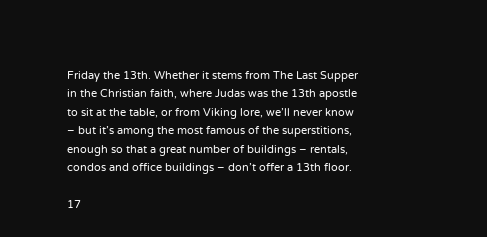Friday the 13th. Whether it stems from The Last Supper in the Christian faith, where Judas was the 13th apostle to sit at the table, or from Viking lore, we’ll never know – but it’s among the most famous of the superstitions, enough so that a great number of buildings – rentals, condos and office buildings – don’t offer a 13th floor.

17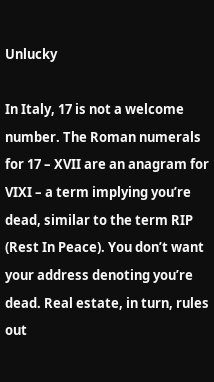Unlucky

In Italy, 17 is not a welcome number. The Roman numerals for 17 – XVII are an anagram for VIXI – a term implying you’re dead, similar to the term RIP (Rest In Peace). You don’t want your address denoting you’re dead. Real estate, in turn, rules out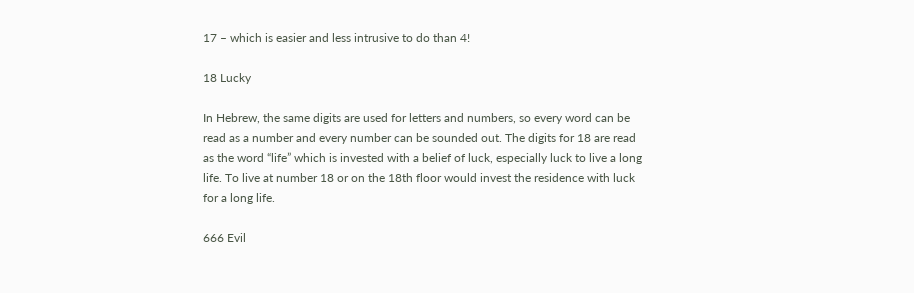17 – which is easier and less intrusive to do than 4!

18 Lucky

In Hebrew, the same digits are used for letters and numbers, so every word can be read as a number and every number can be sounded out. The digits for 18 are read as the word “life” which is invested with a belief of luck, especially luck to live a long life. To live at number 18 or on the 18th floor would invest the residence with luck for a long life.

666 Evil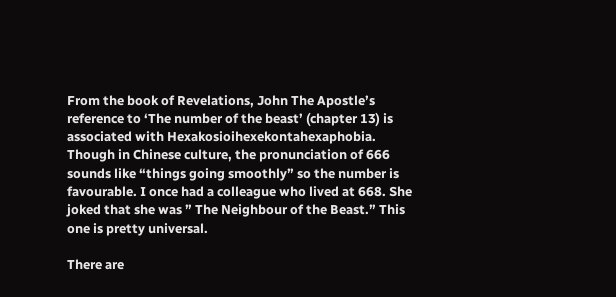From the book of Revelations, John The Apostle’s reference to ‘The number of the beast’ (chapter 13) is associated with Hexakosioihexekontahexaphobia. Though in Chinese culture, the pronunciation of 666 sounds like “things going smoothly” so the number is favourable. I once had a colleague who lived at 668. She joked that she was ” The Neighbour of the Beast.” This one is pretty universal.

There are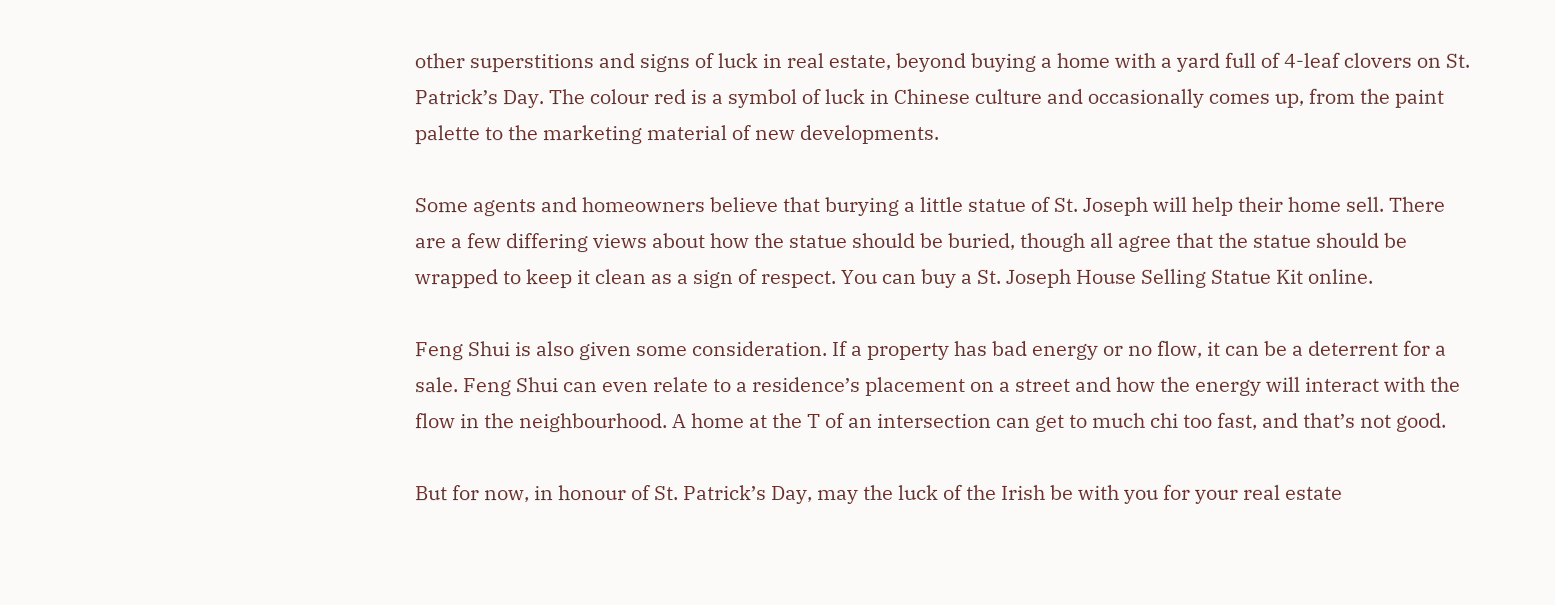other superstitions and signs of luck in real estate, beyond buying a home with a yard full of 4-leaf clovers on St. Patrick’s Day. The colour red is a symbol of luck in Chinese culture and occasionally comes up, from the paint palette to the marketing material of new developments.

Some agents and homeowners believe that burying a little statue of St. Joseph will help their home sell. There are a few differing views about how the statue should be buried, though all agree that the statue should be wrapped to keep it clean as a sign of respect. You can buy a St. Joseph House Selling Statue Kit online.

Feng Shui is also given some consideration. If a property has bad energy or no flow, it can be a deterrent for a sale. Feng Shui can even relate to a residence’s placement on a street and how the energy will interact with the flow in the neighbourhood. A home at the T of an intersection can get to much chi too fast, and that’s not good.

But for now, in honour of St. Patrick’s Day, may the luck of the Irish be with you for your real estate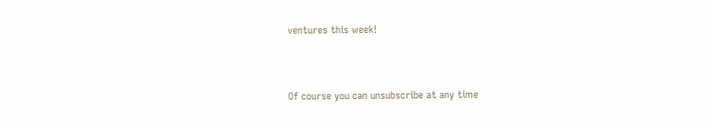ventures this week!


Of course you can unsubscribe at any time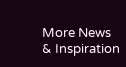More News & Inspiration